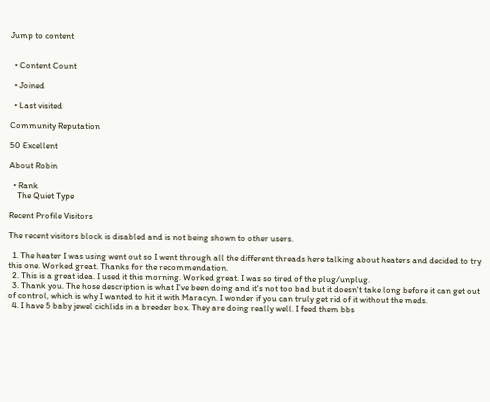Jump to content


  • Content Count

  • Joined

  • Last visited

Community Reputation

50 Excellent

About Robin

  • Rank
    The Quiet Type

Recent Profile Visitors

The recent visitors block is disabled and is not being shown to other users.

  1. The heater I was using went out so I went through all the different threads here talking about heaters and decided to try this one. Worked great. Thanks for the recommendation.
  2. This is a great idea. I used it this morning. Worked great. I was so tired of the plug/unplug.
  3. Thank you. The hose description is what I've been doing and it's not too bad but it doesn't take long before it can get out of control, which is why I wanted to hit it with Maracyn. I wonder if you can truly get rid of it without the meds.
  4. I have 5 baby jewel cichlids in a breeder box. They are doing really well. I feed them bbs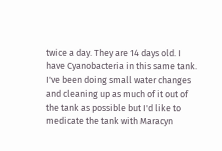twice a day. They are 14 days old. I have Cyanobacteria in this same tank. I've been doing small water changes and cleaning up as much of it out of the tank as possible but I'd like to medicate the tank with Maracyn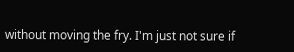without moving the fry. I'm just not sure if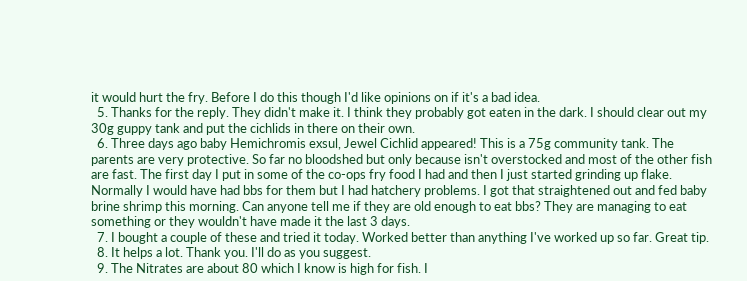it would hurt the fry. Before I do this though I'd like opinions on if it's a bad idea.
  5. Thanks for the reply. They didn't make it. I think they probably got eaten in the dark. I should clear out my 30g guppy tank and put the cichlids in there on their own.
  6. Three days ago baby Hemichromis exsul, Jewel Cichlid appeared! This is a 75g community tank. The parents are very protective. So far no bloodshed but only because isn't overstocked and most of the other fish are fast. The first day I put in some of the co-ops fry food I had and then I just started grinding up flake. Normally I would have had bbs for them but I had hatchery problems. I got that straightened out and fed baby brine shrimp this morning. Can anyone tell me if they are old enough to eat bbs? They are managing to eat something or they wouldn't have made it the last 3 days.
  7. I bought a couple of these and tried it today. Worked better than anything I've worked up so far. Great tip.
  8. It helps a lot. Thank you. I'll do as you suggest.
  9. The Nitrates are about 80 which I know is high for fish. I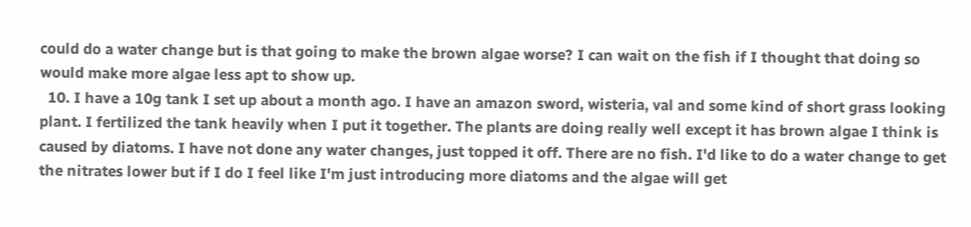could do a water change but is that going to make the brown algae worse? I can wait on the fish if I thought that doing so would make more algae less apt to show up.
  10. I have a 10g tank I set up about a month ago. I have an amazon sword, wisteria, val and some kind of short grass looking plant. I fertilized the tank heavily when I put it together. The plants are doing really well except it has brown algae I think is caused by diatoms. I have not done any water changes, just topped it off. There are no fish. I'd like to do a water change to get the nitrates lower but if I do I feel like I'm just introducing more diatoms and the algae will get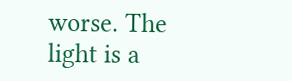worse. The light is a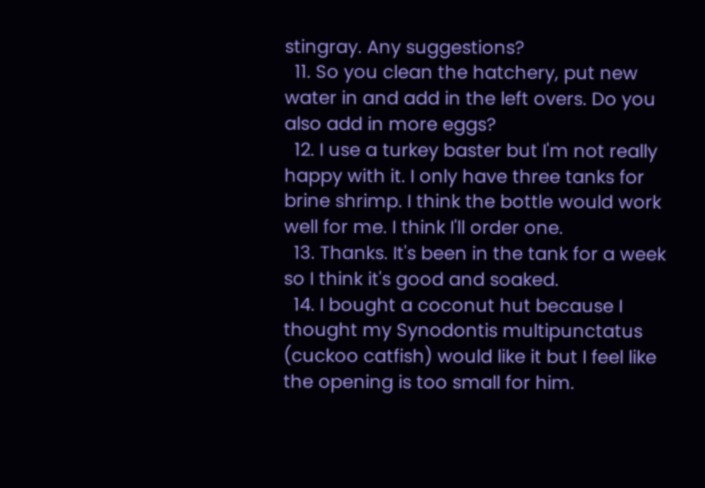stingray. Any suggestions?
  11. So you clean the hatchery, put new water in and add in the left overs. Do you also add in more eggs?
  12. I use a turkey baster but I'm not really happy with it. I only have three tanks for brine shrimp. I think the bottle would work well for me. I think I'll order one.
  13. Thanks. It's been in the tank for a week so I think it's good and soaked.
  14. I bought a coconut hut because I thought my Synodontis multipunctatus (cuckoo catfish) would like it but I feel like the opening is too small for him.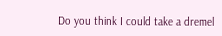Do you think I could take a dremel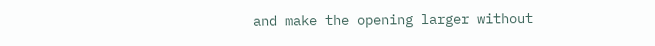and make the opening larger without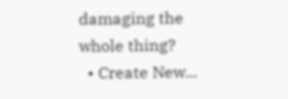damaging the whole thing?
  • Create New...